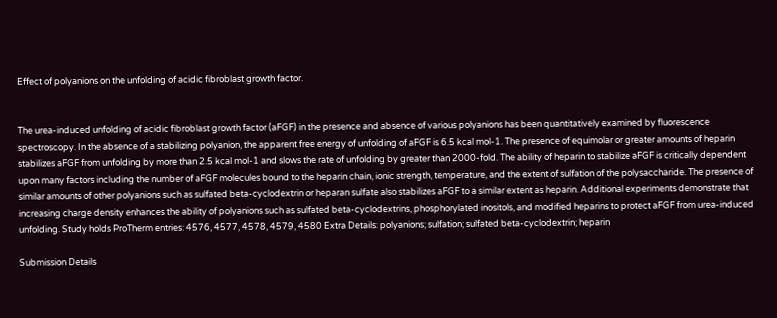Effect of polyanions on the unfolding of acidic fibroblast growth factor.


The urea-induced unfolding of acidic fibroblast growth factor (aFGF) in the presence and absence of various polyanions has been quantitatively examined by fluorescence spectroscopy. In the absence of a stabilizing polyanion, the apparent free energy of unfolding of aFGF is 6.5 kcal mol-1. The presence of equimolar or greater amounts of heparin stabilizes aFGF from unfolding by more than 2.5 kcal mol-1 and slows the rate of unfolding by greater than 2000-fold. The ability of heparin to stabilize aFGF is critically dependent upon many factors including the number of aFGF molecules bound to the heparin chain, ionic strength, temperature, and the extent of sulfation of the polysaccharide. The presence of similar amounts of other polyanions such as sulfated beta-cyclodextrin or heparan sulfate also stabilizes aFGF to a similar extent as heparin. Additional experiments demonstrate that increasing charge density enhances the ability of polyanions such as sulfated beta-cyclodextrins, phosphorylated inositols, and modified heparins to protect aFGF from urea-induced unfolding. Study holds ProTherm entries: 4576, 4577, 4578, 4579, 4580 Extra Details: polyanions; sulfation; sulfated beta-cyclodextrin; heparin

Submission Details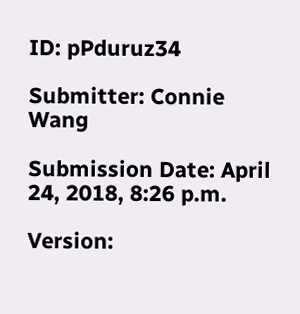ID: pPduruz34

Submitter: Connie Wang

Submission Date: April 24, 2018, 8:26 p.m.

Version: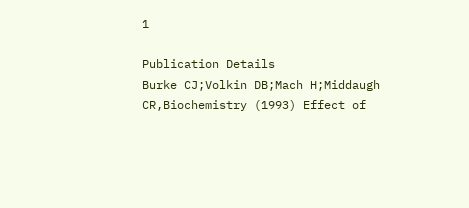1

Publication Details
Burke CJ;Volkin DB;Mach H;Middaugh CR,Biochemistry (1993) Effect of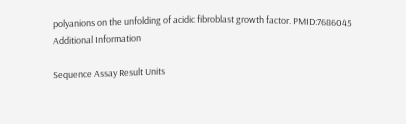polyanions on the unfolding of acidic fibroblast growth factor. PMID:7686045
Additional Information

Sequence Assay Result Units